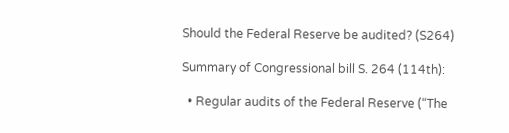Should the Federal Reserve be audited? (S264)

Summary of Congressional bill S. 264 (114th):

  • Regular audits of the Federal Reserve (“The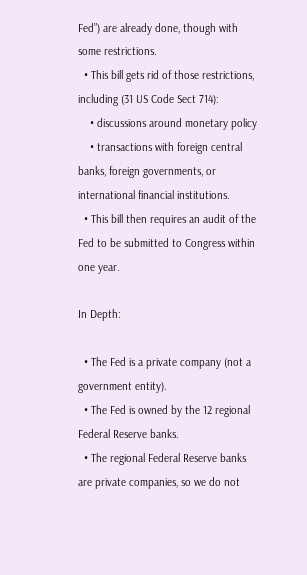Fed”) are already done, though with some restrictions.
  • This bill gets rid of those restrictions, including (31 US Code Sect 714):
    • discussions around monetary policy
    • transactions with foreign central banks, foreign governments, or international financial institutions.
  • This bill then requires an audit of the Fed to be submitted to Congress within one year.

In Depth:

  • The Fed is a private company (not a government entity).
  • The Fed is owned by the 12 regional Federal Reserve banks.
  • The regional Federal Reserve banks are private companies, so we do not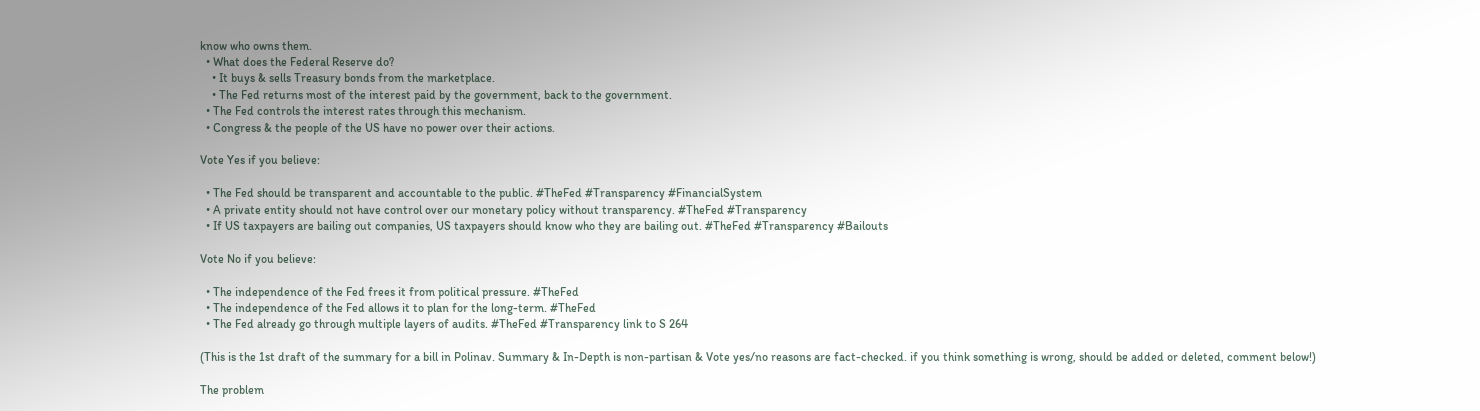know who owns them.
  • What does the Federal Reserve do?
    • It buys & sells Treasury bonds from the marketplace.
    • The Fed returns most of the interest paid by the government, back to the government.
  • The Fed controls the interest rates through this mechanism.
  • Congress & the people of the US have no power over their actions.

Vote Yes if you believe:

  • The Fed should be transparent and accountable to the public. #TheFed #Transparency #FinancialSystem
  • A private entity should not have control over our monetary policy without transparency. #TheFed #Transparency
  • If US taxpayers are bailing out companies, US taxpayers should know who they are bailing out. #TheFed #Transparency #Bailouts

Vote No if you believe:

  • The independence of the Fed frees it from political pressure. #TheFed
  • The independence of the Fed allows it to plan for the long-term. #TheFed
  • The Fed already go through multiple layers of audits. #TheFed #Transparency link to S 264

(This is the 1st draft of the summary for a bill in Polinav. Summary & In-Depth is non-partisan & Vote yes/no reasons are fact-checked. if you think something is wrong, should be added or deleted, comment below!)

The problem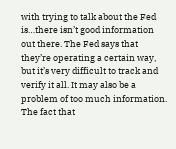with trying to talk about the Fed is…there isn’t good information out there. The Fed says that they’re operating a certain way, but it’s very difficult to track and verify it all. It may also be a problem of too much information. The fact that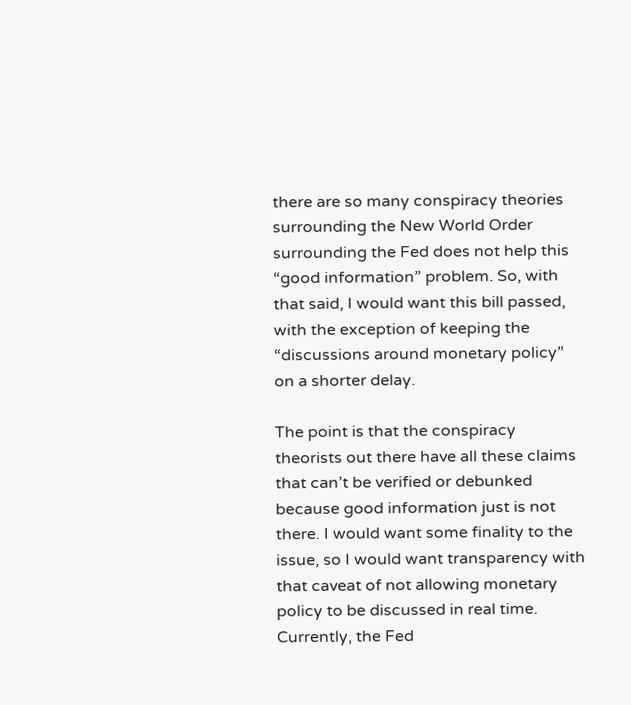there are so many conspiracy theories surrounding the New World Order surrounding the Fed does not help this “good information” problem. So, with that said, I would want this bill passed, with the exception of keeping the “discussions around monetary policy” on a shorter delay.

The point is that the conspiracy theorists out there have all these claims that can’t be verified or debunked because good information just is not there. I would want some finality to the issue, so I would want transparency with that caveat of not allowing monetary policy to be discussed in real time. Currently, the Fed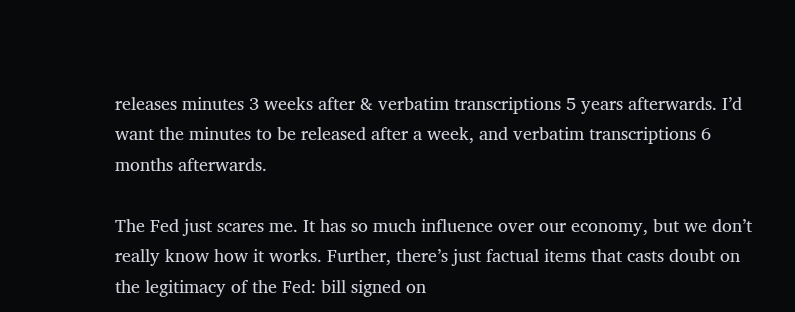releases minutes 3 weeks after & verbatim transcriptions 5 years afterwards. I’d want the minutes to be released after a week, and verbatim transcriptions 6 months afterwards.

The Fed just scares me. It has so much influence over our economy, but we don’t really know how it works. Further, there’s just factual items that casts doubt on the legitimacy of the Fed: bill signed on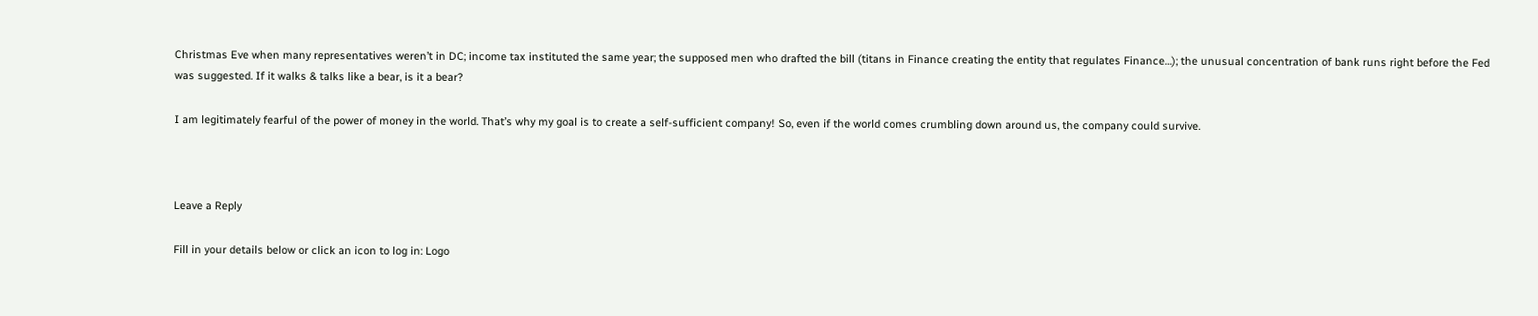Christmas Eve when many representatives weren’t in DC; income tax instituted the same year; the supposed men who drafted the bill (titans in Finance creating the entity that regulates Finance…); the unusual concentration of bank runs right before the Fed was suggested. If it walks & talks like a bear, is it a bear?

I am legitimately fearful of the power of money in the world. That’s why my goal is to create a self-sufficient company! So, even if the world comes crumbling down around us, the company could survive.



Leave a Reply

Fill in your details below or click an icon to log in: Logo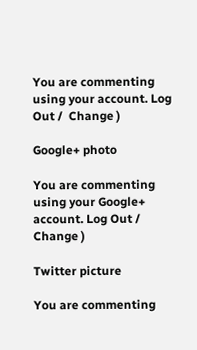You are commenting using your account. Log Out /  Change )

Google+ photo

You are commenting using your Google+ account. Log Out /  Change )

Twitter picture

You are commenting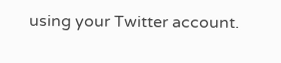using your Twitter account.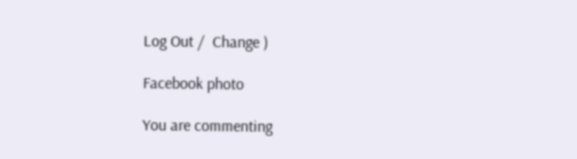Log Out /  Change )

Facebook photo

You are commenting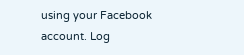using your Facebook account. Log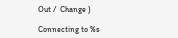Out /  Change )

Connecting to %s